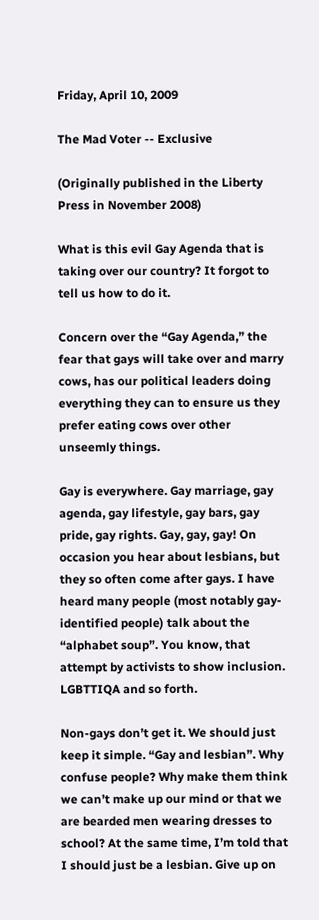Friday, April 10, 2009

The Mad Voter -- Exclusive

(Originally published in the Liberty Press in November 2008)

What is this evil Gay Agenda that is taking over our country? It forgot to tell us how to do it.

Concern over the “Gay Agenda,” the fear that gays will take over and marry cows, has our political leaders doing everything they can to ensure us they prefer eating cows over other unseemly things.

Gay is everywhere. Gay marriage, gay agenda, gay lifestyle, gay bars, gay pride, gay rights. Gay, gay, gay! On occasion you hear about lesbians, but they so often come after gays. I have heard many people (most notably gay-identified people) talk about the “alphabet soup”. You know, that attempt by activists to show inclusion. LGBTTIQA and so forth.

Non-gays don’t get it. We should just keep it simple. “Gay and lesbian”. Why confuse people? Why make them think we can’t make up our mind or that we are bearded men wearing dresses to school? At the same time, I’m told that I should just be a lesbian. Give up on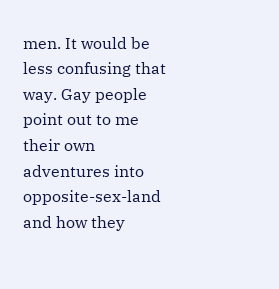men. It would be less confusing that way. Gay people point out to me their own adventures into opposite-sex-land and how they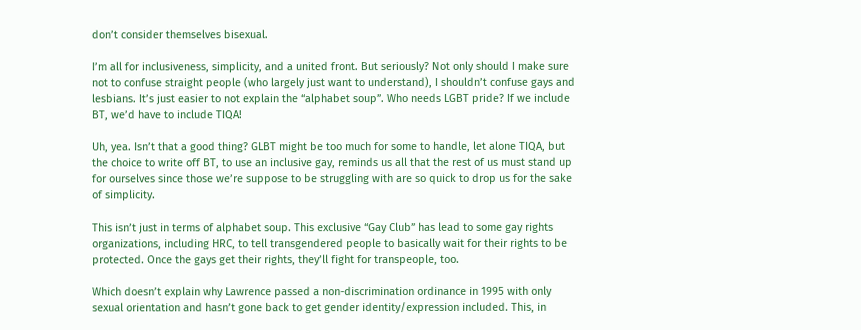don’t consider themselves bisexual.

I’m all for inclusiveness, simplicity, and a united front. But seriously? Not only should I make sure not to confuse straight people (who largely just want to understand), I shouldn’t confuse gays and lesbians. It’s just easier to not explain the “alphabet soup”. Who needs LGBT pride? If we include BT, we’d have to include TIQA!

Uh, yea. Isn’t that a good thing? GLBT might be too much for some to handle, let alone TIQA, but the choice to write off BT, to use an inclusive gay, reminds us all that the rest of us must stand up for ourselves since those we’re suppose to be struggling with are so quick to drop us for the sake of simplicity.

This isn’t just in terms of alphabet soup. This exclusive “Gay Club” has lead to some gay rights organizations, including HRC, to tell transgendered people to basically wait for their rights to be protected. Once the gays get their rights, they’ll fight for transpeople, too.

Which doesn’t explain why Lawrence passed a non-discrimination ordinance in 1995 with only sexual orientation and hasn’t gone back to get gender identity/expression included. This, in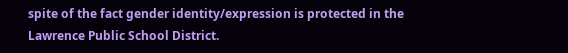spite of the fact gender identity/expression is protected in the Lawrence Public School District.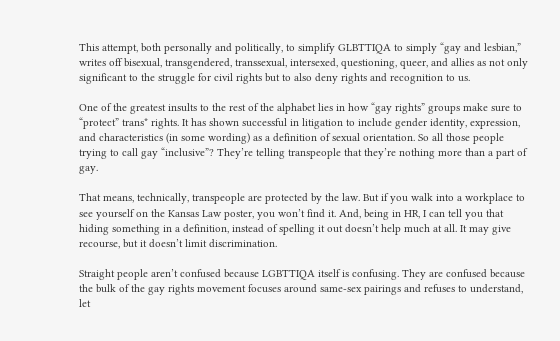This attempt, both personally and politically, to simplify GLBTTIQA to simply “gay and lesbian,” writes off bisexual, transgendered, transsexual, intersexed, questioning, queer, and allies as not only significant to the struggle for civil rights but to also deny rights and recognition to us.

One of the greatest insults to the rest of the alphabet lies in how “gay rights” groups make sure to “protect” trans* rights. It has shown successful in litigation to include gender identity, expression, and characteristics (in some wording) as a definition of sexual orientation. So all those people trying to call gay “inclusive”? They’re telling transpeople that they’re nothing more than a part of gay.

That means, technically, transpeople are protected by the law. But if you walk into a workplace to see yourself on the Kansas Law poster, you won’t find it. And, being in HR, I can tell you that hiding something in a definition, instead of spelling it out doesn’t help much at all. It may give recourse, but it doesn’t limit discrimination.

Straight people aren’t confused because LGBTTIQA itself is confusing. They are confused because the bulk of the gay rights movement focuses around same-sex pairings and refuses to understand, let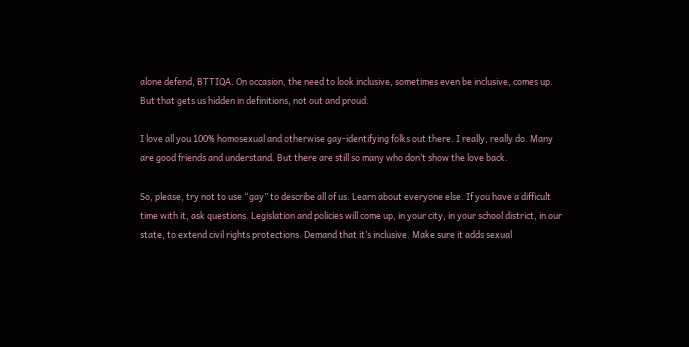alone defend, BTTIQA. On occasion, the need to look inclusive, sometimes even be inclusive, comes up. But that gets us hidden in definitions, not out and proud.

I love all you 100% homosexual and otherwise gay-identifying folks out there. I really, really do. Many are good friends and understand. But there are still so many who don’t show the love back.

So, please, try not to use “gay” to describe all of us. Learn about everyone else. If you have a difficult time with it, ask questions. Legislation and policies will come up, in your city, in your school district, in our state, to extend civil rights protections. Demand that it’s inclusive. Make sure it adds sexual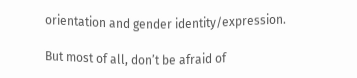orientation and gender identity/expression.

But most of all, don’t be afraid of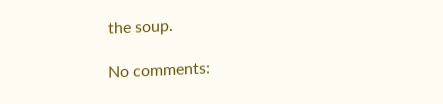the soup.

No comments: